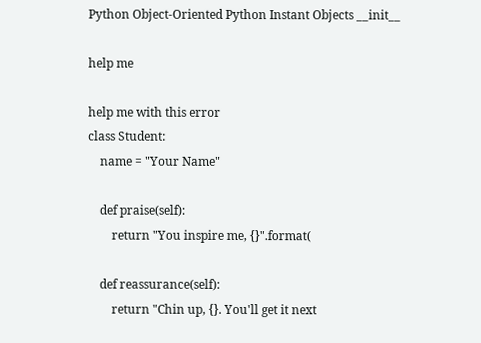Python Object-Oriented Python Instant Objects __init__

help me

help me with this error
class Student:
    name = "Your Name"

    def praise(self):
        return "You inspire me, {}".format(

    def reassurance(self):
        return "Chin up, {}. You'll get it next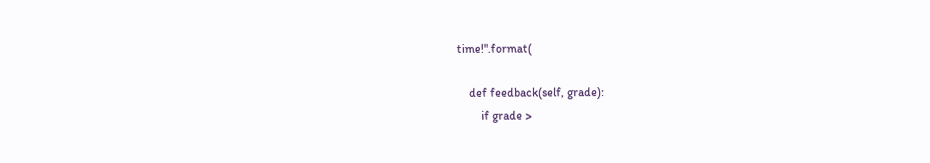time!".format(

    def feedback(self, grade):
        if grade >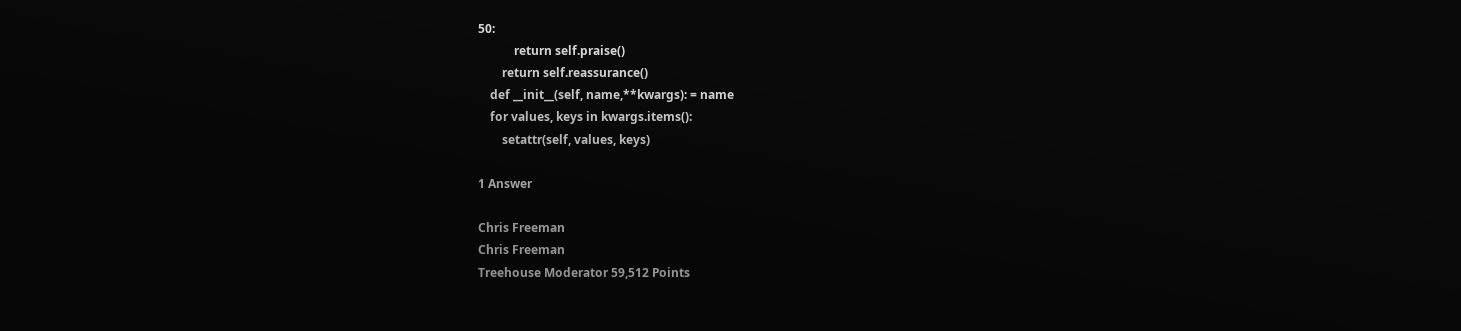50:
            return self.praise()
        return self.reassurance()
    def __init__(self, name,**kwargs): = name
    for values, keys in kwargs.items():
        setattr(self, values, keys)

1 Answer

Chris Freeman
Chris Freeman
Treehouse Moderator 59,512 Points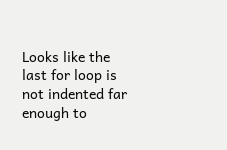Looks like the last for loop is not indented far enough to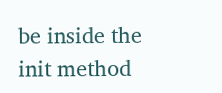be inside the init method